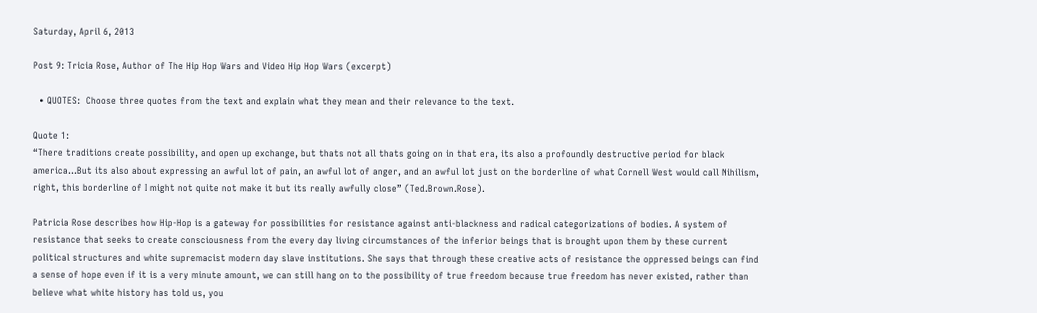Saturday, April 6, 2013

Post 9: Tricia Rose, Author of The Hip Hop Wars and Video Hip Hop Wars (excerpt)

  • QUOTES:  Choose three quotes from the text and explain what they mean and their relevance to the text.

Quote 1:
“There traditions create possibility, and open up exchange, but thats not all thats going on in that era, its also a profoundly destructive period for black america...But its also about expressing an awful lot of pain, an awful lot of anger, and an awful lot just on the borderline of what Cornell West would call Nihilism, right, this borderline of I might not quite not make it but its really awfully close” (Ted.Brown.Rose).

Patricia Rose describes how Hip-Hop is a gateway for possibilities for resistance against anti-blackness and radical categorizations of bodies. A system of resistance that seeks to create consciousness from the every day living circumstances of the inferior beings that is brought upon them by these current political structures and white supremacist modern day slave institutions. She says that through these creative acts of resistance the oppressed beings can find a sense of hope even if it is a very minute amount, we can still hang on to the possibility of true freedom because true freedom has never existed, rather than believe what white history has told us, you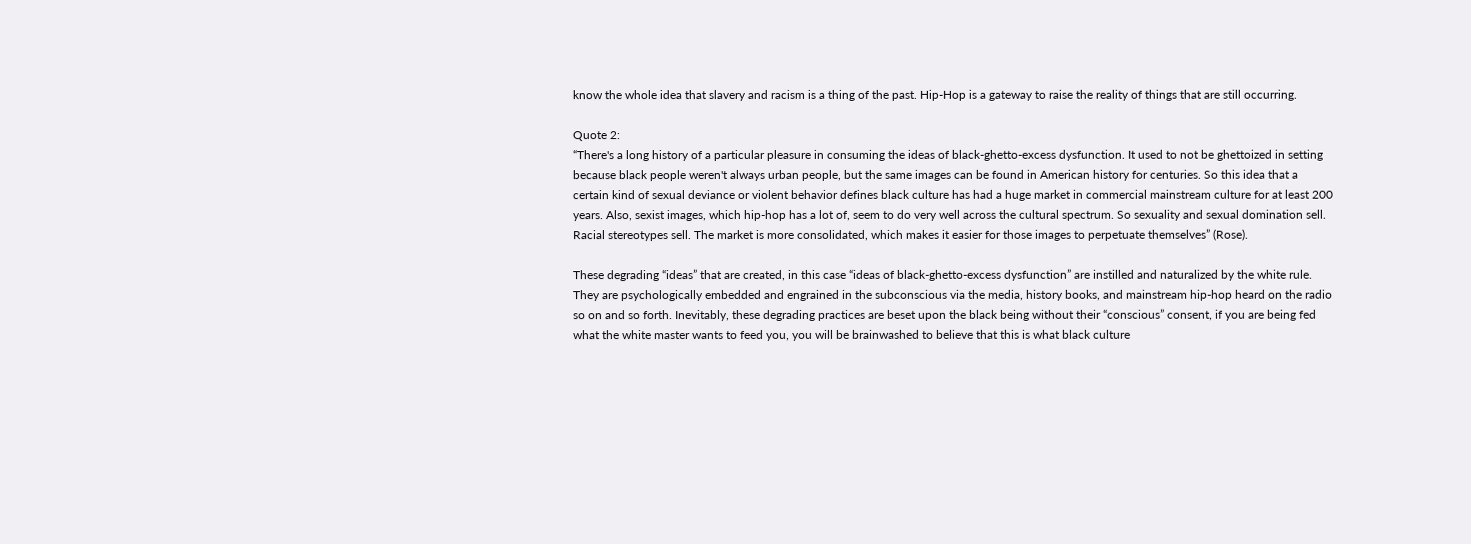know the whole idea that slavery and racism is a thing of the past. Hip-Hop is a gateway to raise the reality of things that are still occurring.

Quote 2:
“There's a long history of a particular pleasure in consuming the ideas of black-ghetto-excess dysfunction. It used to not be ghettoized in setting because black people weren't always urban people, but the same images can be found in American history for centuries. So this idea that a certain kind of sexual deviance or violent behavior defines black culture has had a huge market in commercial mainstream culture for at least 200 years. Also, sexist images, which hip-hop has a lot of, seem to do very well across the cultural spectrum. So sexuality and sexual domination sell. Racial stereotypes sell. The market is more consolidated, which makes it easier for those images to perpetuate themselves” (Rose).

These degrading “ideas” that are created, in this case “ideas of black-ghetto-excess dysfunction” are instilled and naturalized by the white rule. They are psychologically embedded and engrained in the subconscious via the media, history books, and mainstream hip-hop heard on the radio so on and so forth. Inevitably, these degrading practices are beset upon the black being without their “conscious” consent, if you are being fed what the white master wants to feed you, you will be brainwashed to believe that this is what black culture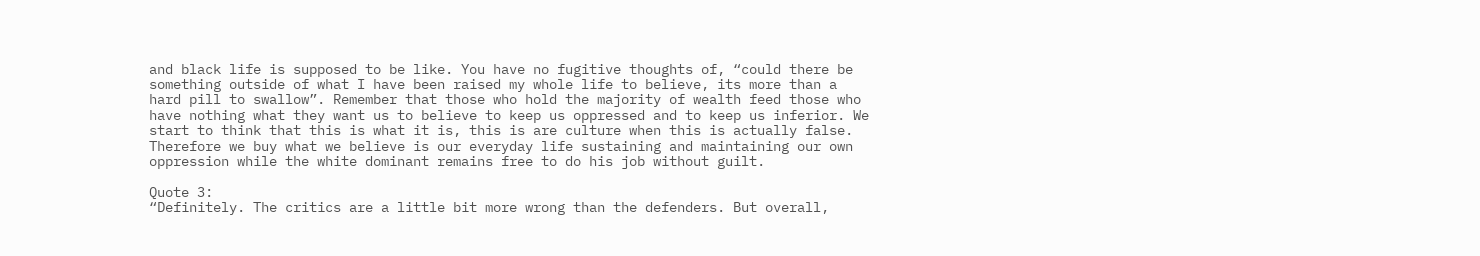and black life is supposed to be like. You have no fugitive thoughts of, “could there be something outside of what I have been raised my whole life to believe, its more than a hard pill to swallow”. Remember that those who hold the majority of wealth feed those who have nothing what they want us to believe to keep us oppressed and to keep us inferior. We start to think that this is what it is, this is are culture when this is actually false. Therefore we buy what we believe is our everyday life sustaining and maintaining our own oppression while the white dominant remains free to do his job without guilt.

Quote 3:
“Definitely. The critics are a little bit more wrong than the defenders. But overall,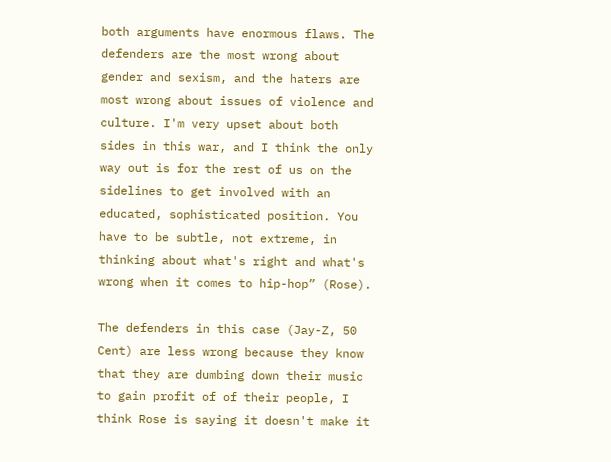both arguments have enormous flaws. The defenders are the most wrong about gender and sexism, and the haters are most wrong about issues of violence and culture. I'm very upset about both sides in this war, and I think the only way out is for the rest of us on the sidelines to get involved with an educated, sophisticated position. You have to be subtle, not extreme, in thinking about what's right and what's wrong when it comes to hip-hop” (Rose).

The defenders in this case (Jay-Z, 50 Cent) are less wrong because they know that they are dumbing down their music to gain profit of of their people, I think Rose is saying it doesn't make it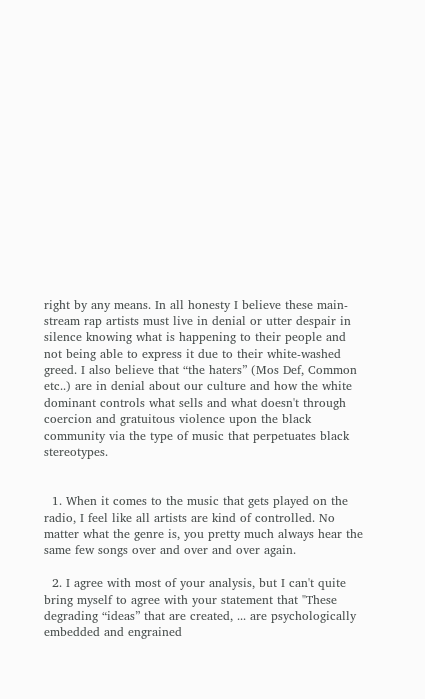right by any means. In all honesty I believe these main-stream rap artists must live in denial or utter despair in silence knowing what is happening to their people and not being able to express it due to their white-washed greed. I also believe that “the haters” (Mos Def, Common etc..) are in denial about our culture and how the white dominant controls what sells and what doesn't through coercion and gratuitous violence upon the black community via the type of music that perpetuates black stereotypes.


  1. When it comes to the music that gets played on the radio, I feel like all artists are kind of controlled. No matter what the genre is, you pretty much always hear the same few songs over and over and over again.

  2. I agree with most of your analysis, but I can't quite bring myself to agree with your statement that "These degrading “ideas” that are created, ... are psychologically embedded and engrained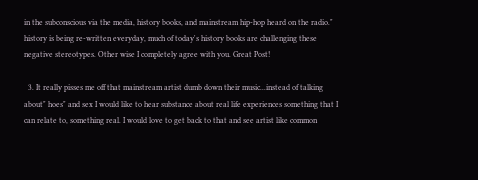in the subconscious via the media, history books, and mainstream hip-hop heard on the radio." history is being re-written everyday, much of today's history books are challenging these negative stereotypes. Other wise I completely agree with you. Great Post!

  3. It really pisses me off that mainstream artist dumb down their music...instead of talking about" hoes" and sex I would like to hear substance about real life experiences something that I can relate to, something real. I would love to get back to that and see artist like common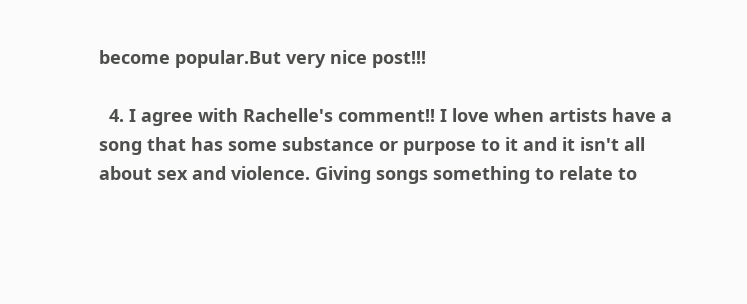become popular.But very nice post!!!

  4. I agree with Rachelle's comment!! I love when artists have a song that has some substance or purpose to it and it isn't all about sex and violence. Giving songs something to relate to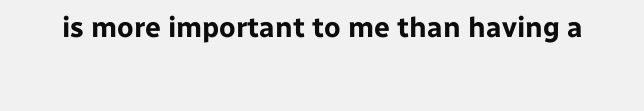is more important to me than having a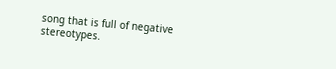song that is full of negative stereotypes.